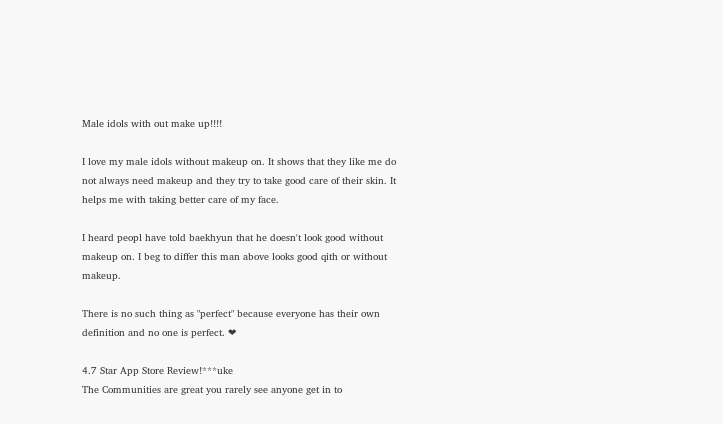Male idols with out make up!!!!

I love my male idols without makeup on. It shows that they like me do not always need makeup and they try to take good care of their skin. It helps me with taking better care of my face.

I heard peopl have told baekhyun that he doesn't look good without makeup on. I beg to differ this man above looks good qith or without makeup.

There is no such thing as "perfect" because everyone has their own definition and no one is perfect. ❤

4.7 Star App Store Review!***uke
The Communities are great you rarely see anyone get in to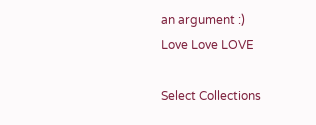an argument :)
Love Love LOVE

Select Collections